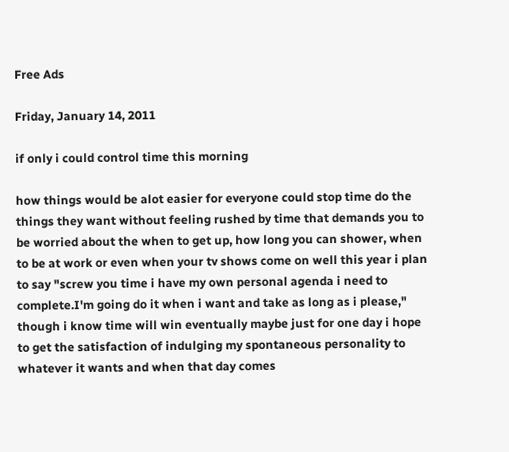Free Ads

Friday, January 14, 2011

if only i could control time this morning

how things would be alot easier for everyone could stop time do the things they want without feeling rushed by time that demands you to be worried about the when to get up, how long you can shower, when to be at work or even when your tv shows come on well this year i plan to say "screw you time i have my own personal agenda i need to complete.I'm going do it when i want and take as long as i please," though i know time will win eventually maybe just for one day i hope to get the satisfaction of indulging my spontaneous personality to whatever it wants and when that day comes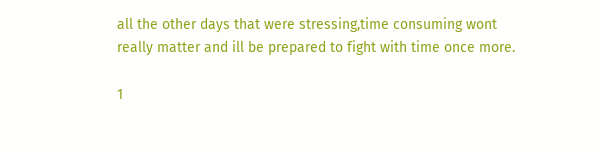all the other days that were stressing,time consuming wont really matter and ill be prepared to fight with time once more.

1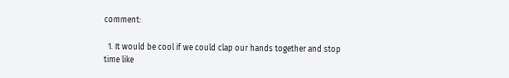comment:

  1. It would be cool if we could clap our hands together and stop time like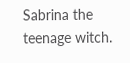Sabrina the teenage witch.